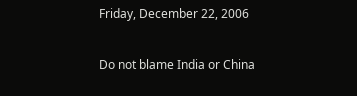Friday, December 22, 2006

Do not blame India or China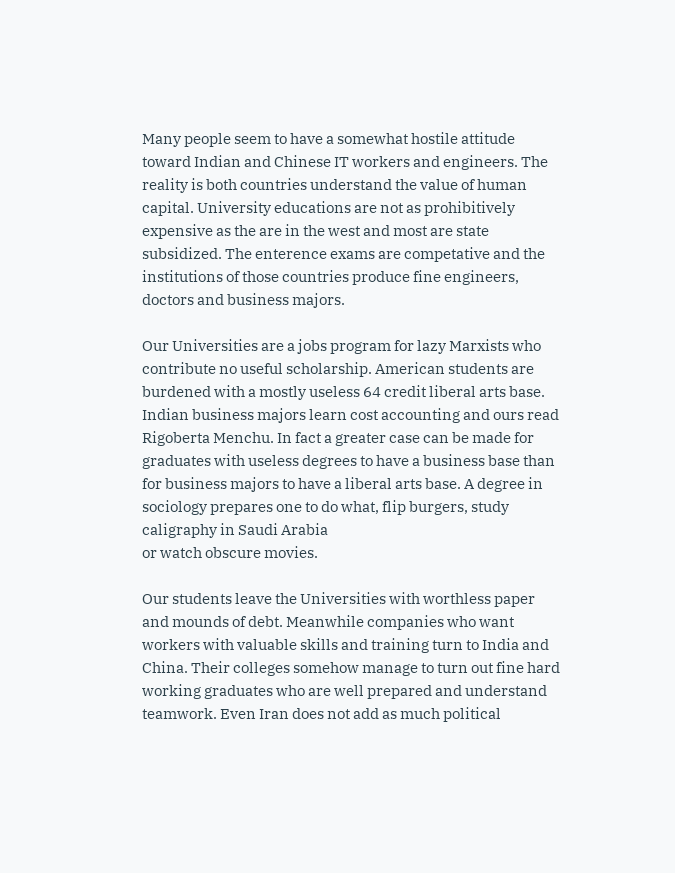Many people seem to have a somewhat hostile attitude toward Indian and Chinese IT workers and engineers. The reality is both countries understand the value of human capital. University educations are not as prohibitively expensive as the are in the west and most are state subsidized. The enterence exams are competative and the institutions of those countries produce fine engineers, doctors and business majors.

Our Universities are a jobs program for lazy Marxists who contribute no useful scholarship. American students are burdened with a mostly useless 64 credit liberal arts base. Indian business majors learn cost accounting and ours read Rigoberta Menchu. In fact a greater case can be made for graduates with useless degrees to have a business base than for business majors to have a liberal arts base. A degree in sociology prepares one to do what, flip burgers, study caligraphy in Saudi Arabia
or watch obscure movies.

Our students leave the Universities with worthless paper and mounds of debt. Meanwhile companies who want workers with valuable skills and training turn to India and China. Their colleges somehow manage to turn out fine hard working graduates who are well prepared and understand teamwork. Even Iran does not add as much political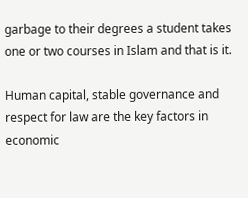garbage to their degrees a student takes one or two courses in Islam and that is it.

Human capital, stable governance and respect for law are the key factors in economic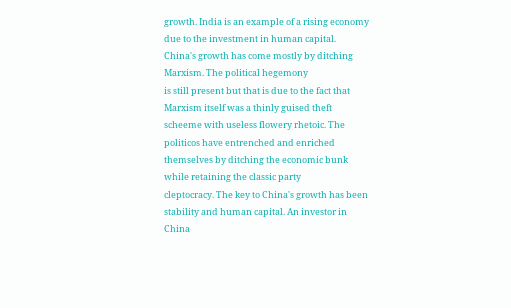growth. India is an example of a rising economy due to the investment in human capital. China's growth has come mostly by ditching Marxism. The political hegemony
is still present but that is due to the fact that Marxism itself was a thinly guised theft scheeme with useless flowery rhetoic. The politicos have entrenched and enriched themselves by ditching the economic bunk while retaining the classic party
cleptocracy. The key to China's growth has been stability and human capital. An investor in China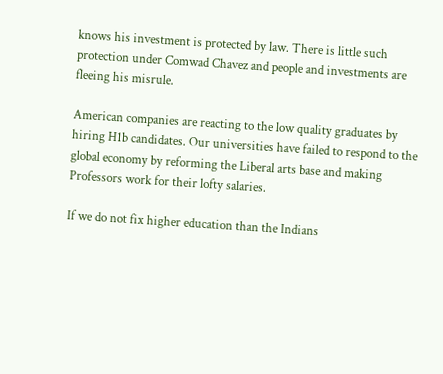knows his investment is protected by law. There is little such protection under Comwad Chavez and people and investments are fleeing his misrule.

American companies are reacting to the low quality graduates by hiring H1b candidates. Our universities have failed to respond to the global economy by reforming the Liberal arts base and making Professors work for their lofty salaries.

If we do not fix higher education than the Indians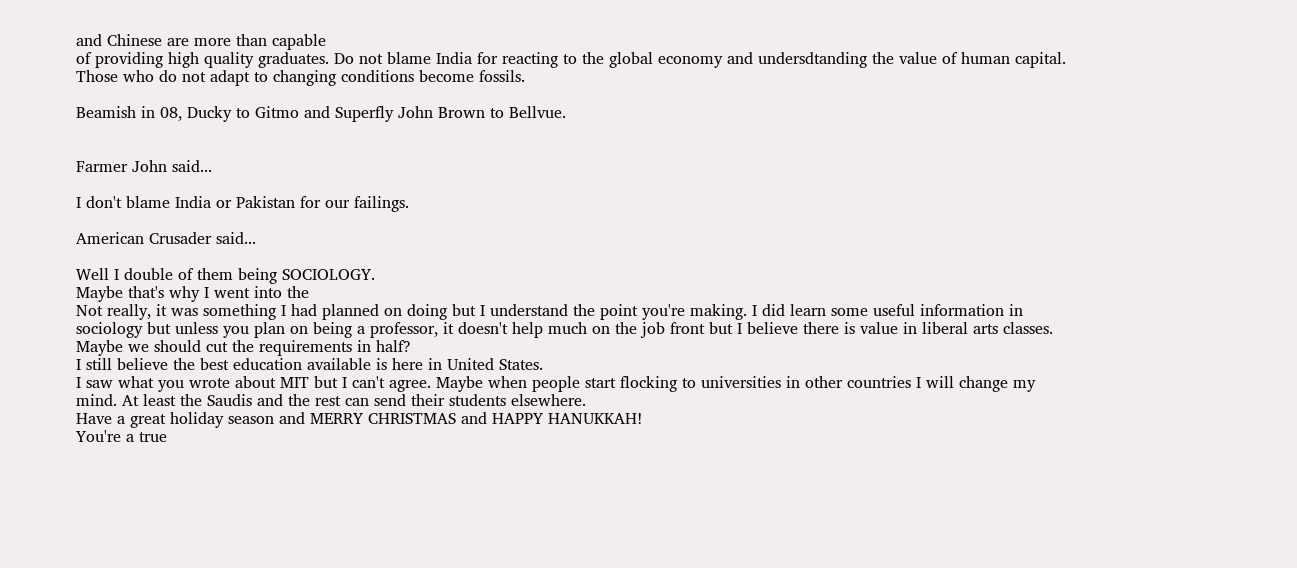and Chinese are more than capable
of providing high quality graduates. Do not blame India for reacting to the global economy and undersdtanding the value of human capital. Those who do not adapt to changing conditions become fossils.

Beamish in 08, Ducky to Gitmo and Superfly John Brown to Bellvue.


Farmer John said...

I don't blame India or Pakistan for our failings.

American Crusader said...

Well I double of them being SOCIOLOGY.
Maybe that's why I went into the
Not really, it was something I had planned on doing but I understand the point you're making. I did learn some useful information in sociology but unless you plan on being a professor, it doesn't help much on the job front but I believe there is value in liberal arts classes.
Maybe we should cut the requirements in half?
I still believe the best education available is here in United States.
I saw what you wrote about MIT but I can't agree. Maybe when people start flocking to universities in other countries I will change my mind. At least the Saudis and the rest can send their students elsewhere.
Have a great holiday season and MERRY CHRISTMAS and HAPPY HANUKKAH!
You're a true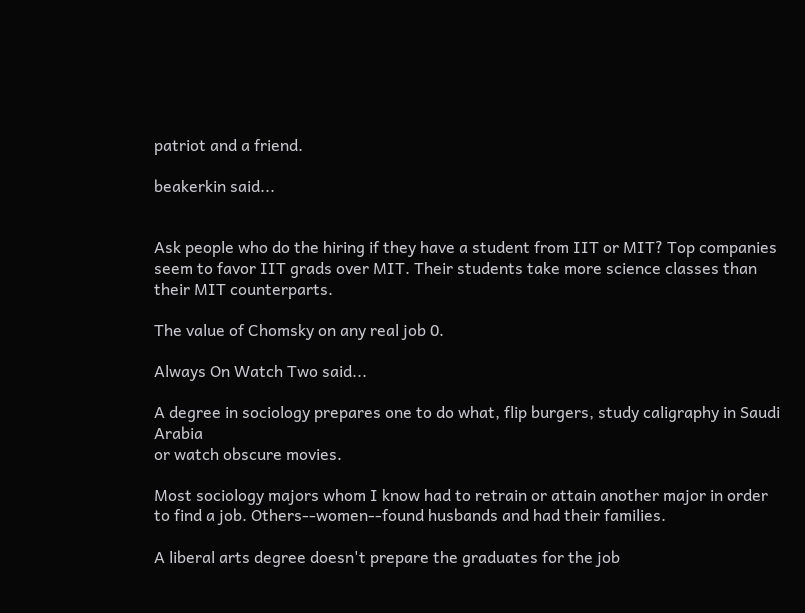patriot and a friend.

beakerkin said...


Ask people who do the hiring if they have a student from IIT or MIT? Top companies seem to favor IIT grads over MIT. Their students take more science classes than their MIT counterparts.

The value of Chomsky on any real job 0.

Always On Watch Two said...

A degree in sociology prepares one to do what, flip burgers, study caligraphy in Saudi Arabia
or watch obscure movies.

Most sociology majors whom I know had to retrain or attain another major in order to find a job. Others--women--found husbands and had their families.

A liberal arts degree doesn't prepare the graduates for the job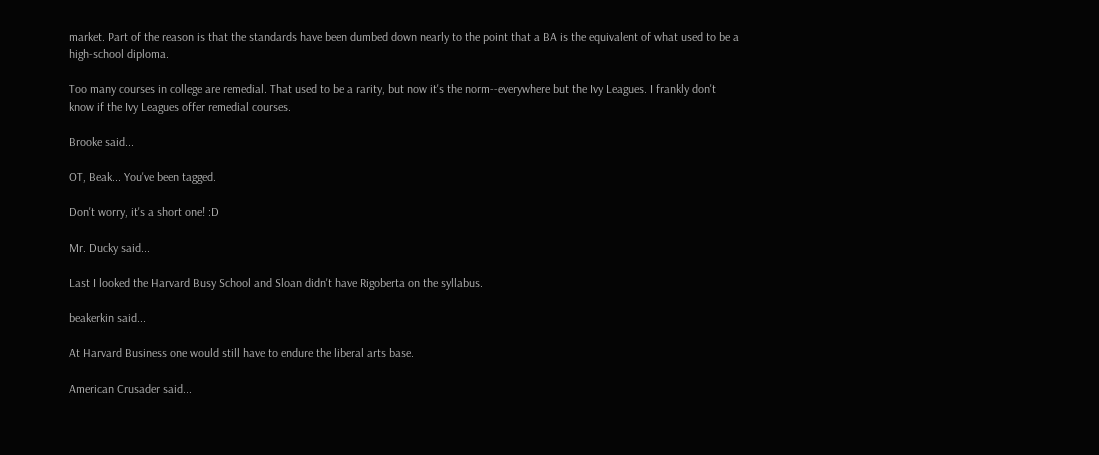market. Part of the reason is that the standards have been dumbed down nearly to the point that a BA is the equivalent of what used to be a high-school diploma.

Too many courses in college are remedial. That used to be a rarity, but now it's the norm--everywhere but the Ivy Leagues. I frankly don't know if the Ivy Leagues offer remedial courses.

Brooke said...

OT, Beak... You've been tagged.

Don't worry, it's a short one! :D

Mr. Ducky said...

Last I looked the Harvard Busy School and Sloan didn't have Rigoberta on the syllabus.

beakerkin said...

At Harvard Business one would still have to endure the liberal arts base.

American Crusader said...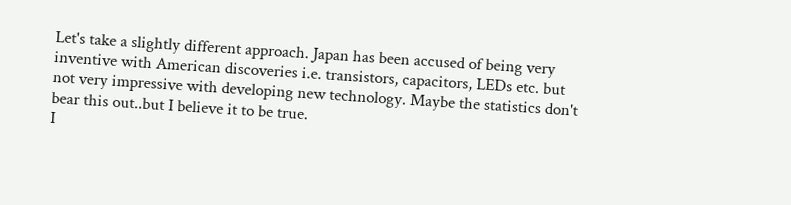Let's take a slightly different approach. Japan has been accused of being very inventive with American discoveries i.e. transistors, capacitors, LEDs etc. but not very impressive with developing new technology. Maybe the statistics don't bear this out..but I believe it to be true.
I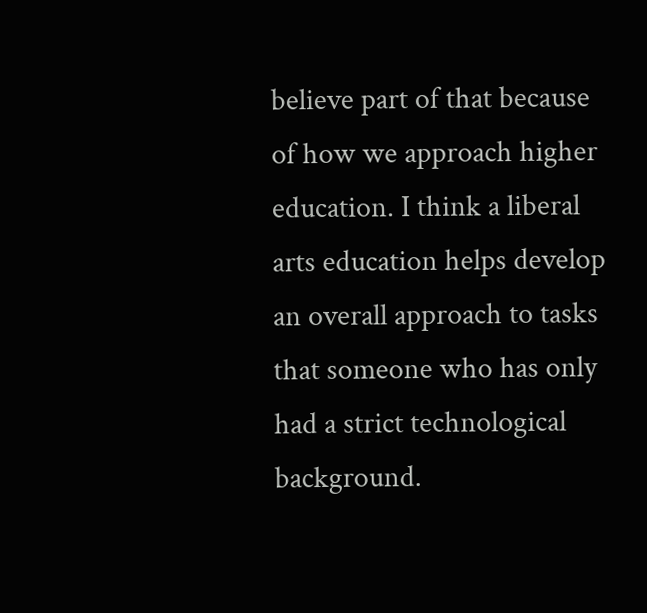believe part of that because of how we approach higher education. I think a liberal arts education helps develop an overall approach to tasks that someone who has only had a strict technological background.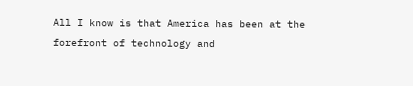All I know is that America has been at the forefront of technology and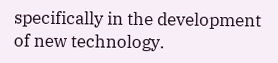specifically in the development of new technology.